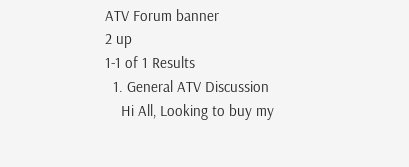ATV Forum banner
2 up
1-1 of 1 Results
  1. General ATV Discussion
    Hi All, Looking to buy my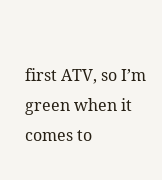first ATV, so I’m green when it comes to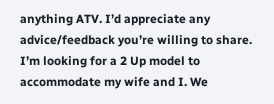anything ATV. I’d appreciate any advice/feedback you’re willing to share. I’m looking for a 2 Up model to accommodate my wife and I. We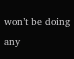won’t be doing any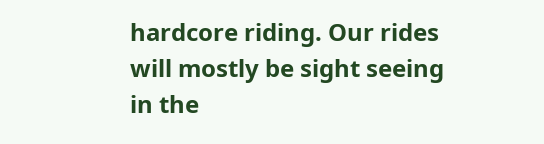hardcore riding. Our rides will mostly be sight seeing in the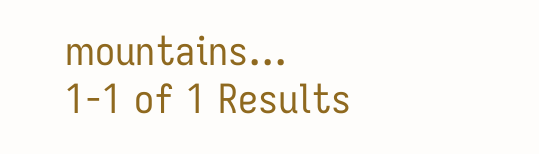mountains...
1-1 of 1 Results